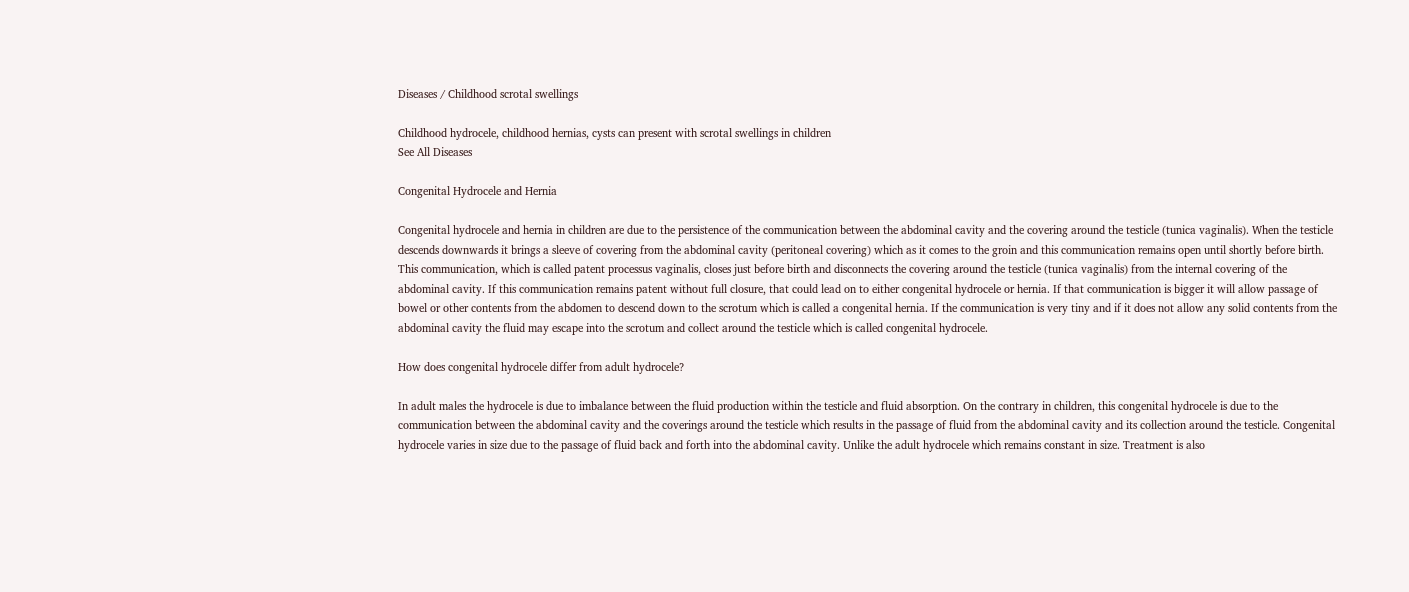Diseases / Childhood scrotal swellings

Childhood hydrocele, childhood hernias, cysts can present with scrotal swellings in children
See All Diseases

Congenital Hydrocele and Hernia

Congenital hydrocele and hernia in children are due to the persistence of the communication between the abdominal cavity and the covering around the testicle (tunica vaginalis). When the testicle descends downwards it brings a sleeve of covering from the abdominal cavity (peritoneal covering) which as it comes to the groin and this communication remains open until shortly before birth. This communication, which is called patent processus vaginalis, closes just before birth and disconnects the covering around the testicle (tunica vaginalis) from the internal covering of the abdominal cavity. If this communication remains patent without full closure, that could lead on to either congenital hydrocele or hernia. If that communication is bigger it will allow passage of bowel or other contents from the abdomen to descend down to the scrotum which is called a congenital hernia. If the communication is very tiny and if it does not allow any solid contents from the abdominal cavity the fluid may escape into the scrotum and collect around the testicle which is called congenital hydrocele.

How does congenital hydrocele differ from adult hydrocele?

In adult males the hydrocele is due to imbalance between the fluid production within the testicle and fluid absorption. On the contrary in children, this congenital hydrocele is due to the communication between the abdominal cavity and the coverings around the testicle which results in the passage of fluid from the abdominal cavity and its collection around the testicle. Congenital hydrocele varies in size due to the passage of fluid back and forth into the abdominal cavity. Unlike the adult hydrocele which remains constant in size. Treatment is also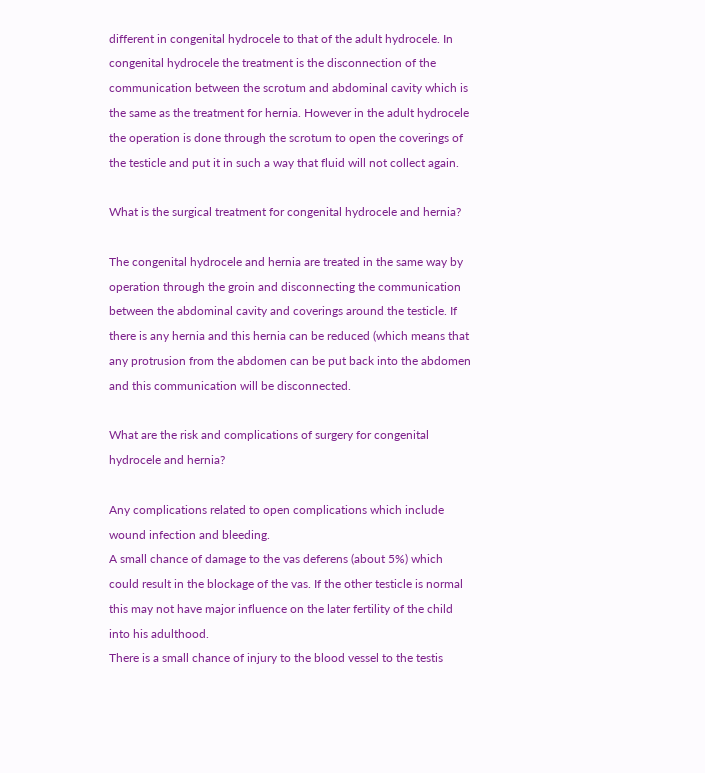different in congenital hydrocele to that of the adult hydrocele. In congenital hydrocele the treatment is the disconnection of the communication between the scrotum and abdominal cavity which is the same as the treatment for hernia. However in the adult hydrocele the operation is done through the scrotum to open the coverings of the testicle and put it in such a way that fluid will not collect again.

What is the surgical treatment for congenital hydrocele and hernia?

The congenital hydrocele and hernia are treated in the same way by operation through the groin and disconnecting the communication between the abdominal cavity and coverings around the testicle. If there is any hernia and this hernia can be reduced (which means that any protrusion from the abdomen can be put back into the abdomen and this communication will be disconnected.

What are the risk and complications of surgery for congenital hydrocele and hernia?

Any complications related to open complications which include wound infection and bleeding.
A small chance of damage to the vas deferens (about 5%) which could result in the blockage of the vas. If the other testicle is normal this may not have major influence on the later fertility of the child into his adulthood.
There is a small chance of injury to the blood vessel to the testis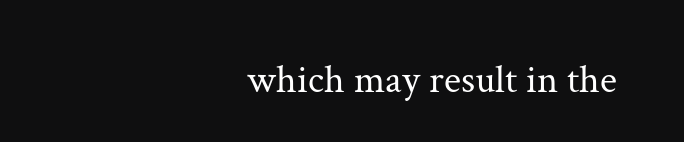which may result in the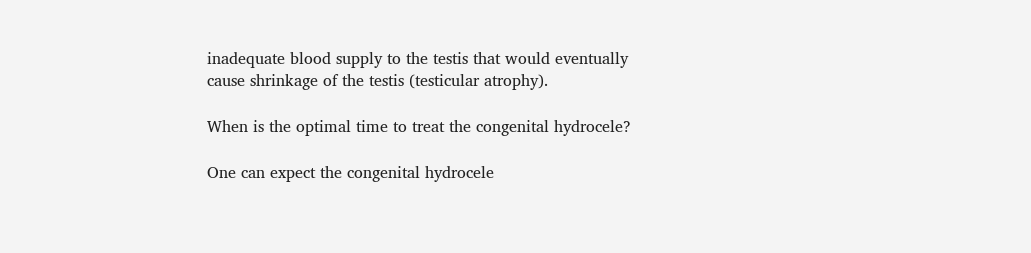inadequate blood supply to the testis that would eventually cause shrinkage of the testis (testicular atrophy).

When is the optimal time to treat the congenital hydrocele?

One can expect the congenital hydrocele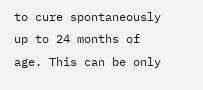to cure spontaneously up to 24 months of age. This can be only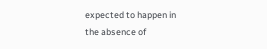expected to happen in the absence of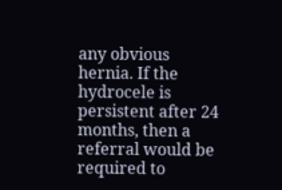any obvious hernia. If the hydrocele is persistent after 24 months, then a referral would be required to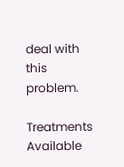deal with this problem.

Treatments Available